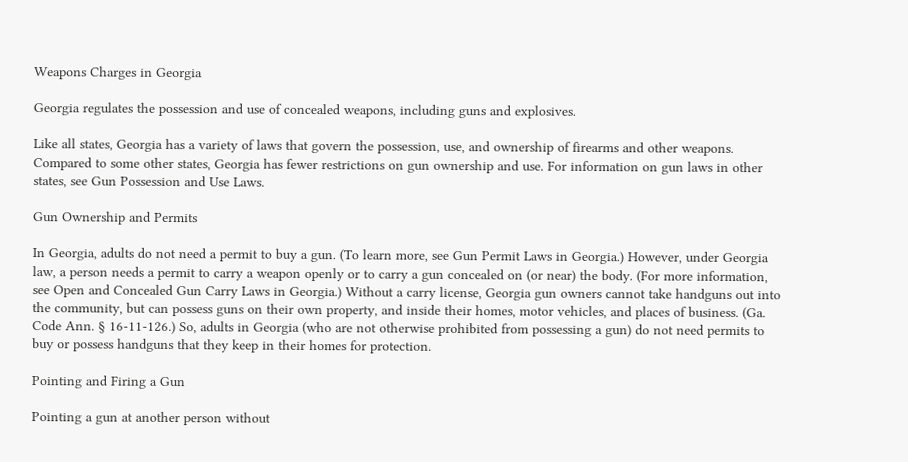Weapons Charges in Georgia

Georgia regulates the possession and use of concealed weapons, including guns and explosives.

Like all states, Georgia has a variety of laws that govern the possession, use, and ownership of firearms and other weapons. Compared to some other states, Georgia has fewer restrictions on gun ownership and use. For information on gun laws in other states, see Gun Possession and Use Laws.

Gun Ownership and Permits

In Georgia, adults do not need a permit to buy a gun. (To learn more, see Gun Permit Laws in Georgia.) However, under Georgia law, a person needs a permit to carry a weapon openly or to carry a gun concealed on (or near) the body. (For more information, see Open and Concealed Gun Carry Laws in Georgia.) Without a carry license, Georgia gun owners cannot take handguns out into the community, but can possess guns on their own property, and inside their homes, motor vehicles, and places of business. (Ga. Code Ann. § 16-11-126.) So, adults in Georgia (who are not otherwise prohibited from possessing a gun) do not need permits to buy or possess handguns that they keep in their homes for protection.

Pointing and Firing a Gun

Pointing a gun at another person without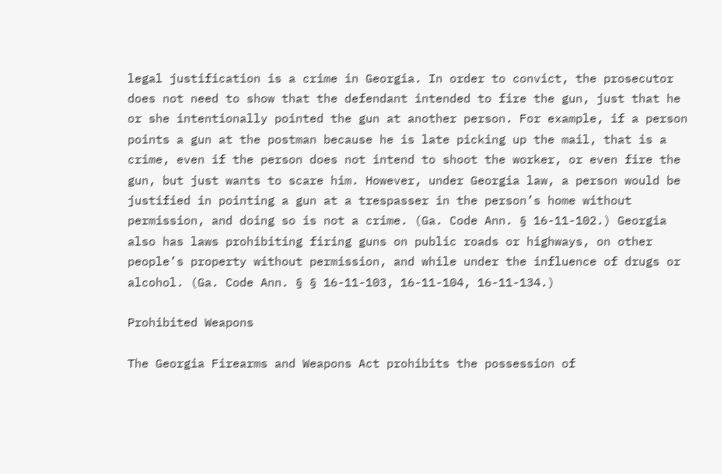legal justification is a crime in Georgia. In order to convict, the prosecutor does not need to show that the defendant intended to fire the gun, just that he or she intentionally pointed the gun at another person. For example, if a person points a gun at the postman because he is late picking up the mail, that is a crime, even if the person does not intend to shoot the worker, or even fire the gun, but just wants to scare him. However, under Georgia law, a person would be justified in pointing a gun at a trespasser in the person’s home without permission, and doing so is not a crime. (Ga. Code Ann. § 16-11-102.) Georgia also has laws prohibiting firing guns on public roads or highways, on other people’s property without permission, and while under the influence of drugs or alcohol. (Ga. Code Ann. § § 16-11-103, 16-11-104, 16-11-134.)

Prohibited Weapons

The Georgia Firearms and Weapons Act prohibits the possession of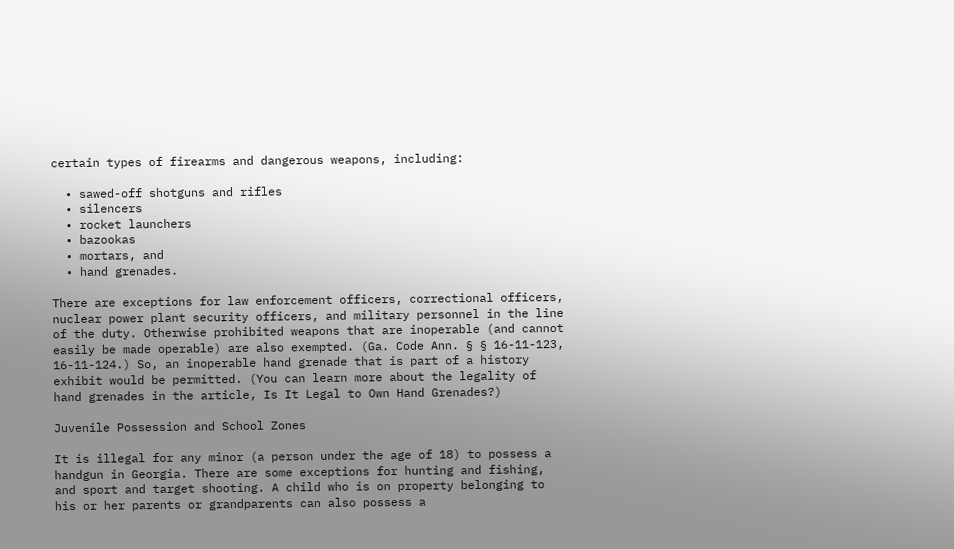certain types of firearms and dangerous weapons, including:

  • sawed-off shotguns and rifles
  • silencers
  • rocket launchers
  • bazookas
  • mortars, and
  • hand grenades.

There are exceptions for law enforcement officers, correctional officers, nuclear power plant security officers, and military personnel in the line of the duty. Otherwise prohibited weapons that are inoperable (and cannot easily be made operable) are also exempted. (Ga. Code Ann. § § 16-11-123, 16-11-124.) So, an inoperable hand grenade that is part of a history exhibit would be permitted. (You can learn more about the legality of hand grenades in the article, Is It Legal to Own Hand Grenades?)

Juvenile Possession and School Zones

It is illegal for any minor (a person under the age of 18) to possess a handgun in Georgia. There are some exceptions for hunting and fishing, and sport and target shooting. A child who is on property belonging to his or her parents or grandparents can also possess a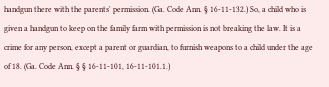handgun there with the parents' permission. (Ga. Code Ann. § 16-11-132.) So, a child who is given a handgun to keep on the family farm with permission is not breaking the law. It is a crime for any person, except a parent or guardian, to furnish weapons to a child under the age of 18. (Ga. Code Ann. § § 16-11-101, 16-11-101.1.)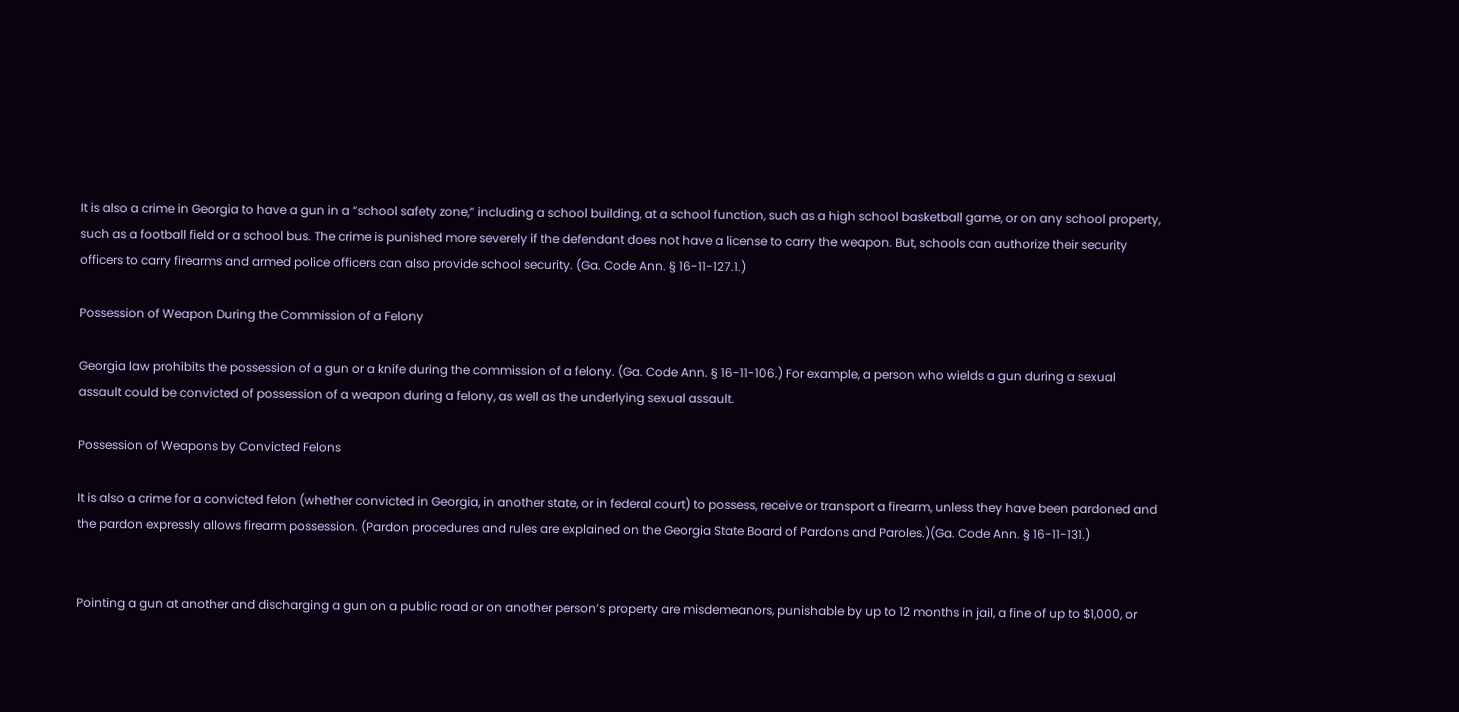It is also a crime in Georgia to have a gun in a “school safety zone,” including a school building, at a school function, such as a high school basketball game, or on any school property, such as a football field or a school bus. The crime is punished more severely if the defendant does not have a license to carry the weapon. But, schools can authorize their security officers to carry firearms and armed police officers can also provide school security. (Ga. Code Ann. § 16-11-127.1.)

Possession of Weapon During the Commission of a Felony

Georgia law prohibits the possession of a gun or a knife during the commission of a felony. (Ga. Code Ann. § 16-11-106.) For example, a person who wields a gun during a sexual assault could be convicted of possession of a weapon during a felony, as well as the underlying sexual assault.

Possession of Weapons by Convicted Felons

It is also a crime for a convicted felon (whether convicted in Georgia, in another state, or in federal court) to possess, receive or transport a firearm, unless they have been pardoned and the pardon expressly allows firearm possession. (Pardon procedures and rules are explained on the Georgia State Board of Pardons and Paroles.)(Ga. Code Ann. § 16-11-131.)


Pointing a gun at another and discharging a gun on a public road or on another person’s property are misdemeanors, punishable by up to 12 months in jail, a fine of up to $1,000, or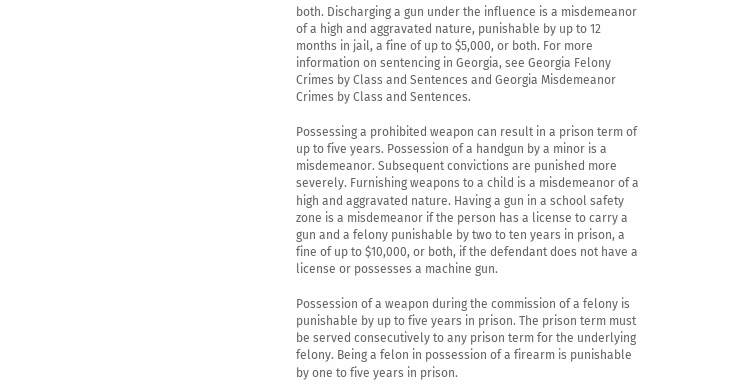both. Discharging a gun under the influence is a misdemeanor of a high and aggravated nature, punishable by up to 12 months in jail, a fine of up to $5,000, or both. For more information on sentencing in Georgia, see Georgia Felony Crimes by Class and Sentences and Georgia Misdemeanor Crimes by Class and Sentences.

Possessing a prohibited weapon can result in a prison term of up to five years. Possession of a handgun by a minor is a misdemeanor. Subsequent convictions are punished more severely. Furnishing weapons to a child is a misdemeanor of a high and aggravated nature. Having a gun in a school safety zone is a misdemeanor if the person has a license to carry a gun and a felony punishable by two to ten years in prison, a fine of up to $10,000, or both, if the defendant does not have a license or possesses a machine gun.

Possession of a weapon during the commission of a felony is punishable by up to five years in prison. The prison term must be served consecutively to any prison term for the underlying felony. Being a felon in possession of a firearm is punishable by one to five years in prison.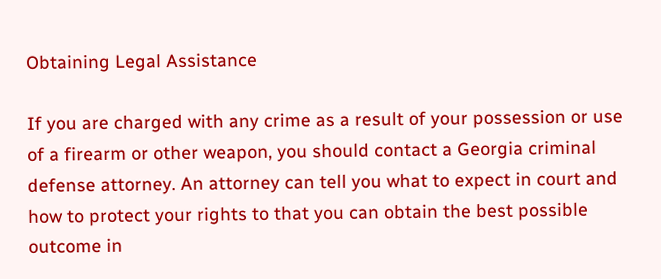Obtaining Legal Assistance

If you are charged with any crime as a result of your possession or use of a firearm or other weapon, you should contact a Georgia criminal defense attorney. An attorney can tell you what to expect in court and how to protect your rights to that you can obtain the best possible outcome in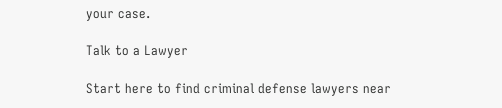your case.

Talk to a Lawyer

Start here to find criminal defense lawyers near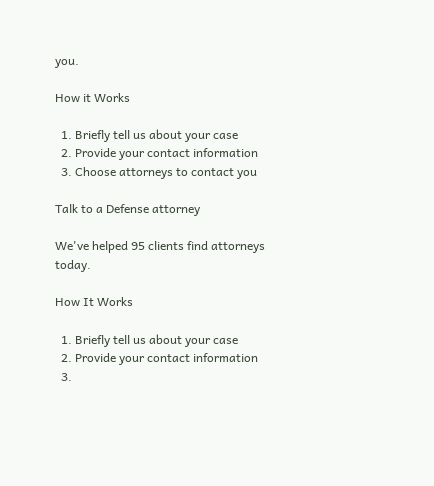you.

How it Works

  1. Briefly tell us about your case
  2. Provide your contact information
  3. Choose attorneys to contact you

Talk to a Defense attorney

We've helped 95 clients find attorneys today.

How It Works

  1. Briefly tell us about your case
  2. Provide your contact information
  3.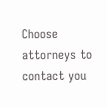Choose attorneys to contact you